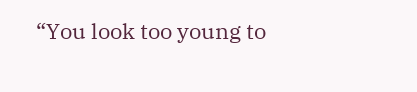“You look too young to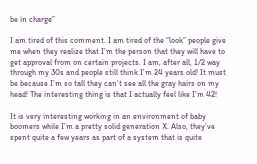be in charge”

I am tired of this comment. I am tired of the “look” people give me when they realize that I’m the person that they will have to get approval from on certain projects. I am, after all, 1/2 way through my 30s and people still think I’m 24 years old! It must be because I’m so tall they can’t see all the gray hairs on my head! The interesting thing is that I actually feel like I’m 42!

It is very interesting working in an environment of baby boomers while I’m a pretty solid generation X. Also, they’ve spent quite a few years as part of a system that is quite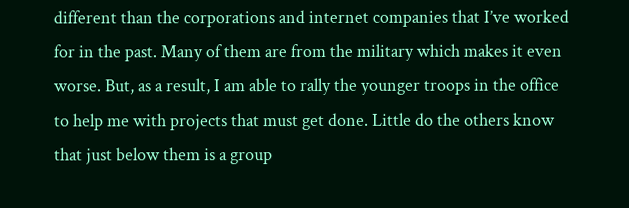different than the corporations and internet companies that I’ve worked for in the past. Many of them are from the military which makes it even worse. But, as a result, I am able to rally the younger troops in the office to help me with projects that must get done. Little do the others know that just below them is a group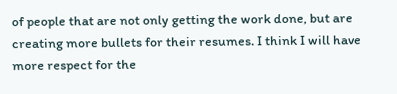of people that are not only getting the work done, but are creating more bullets for their resumes. I think I will have more respect for the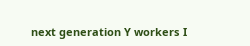next generation Y workers I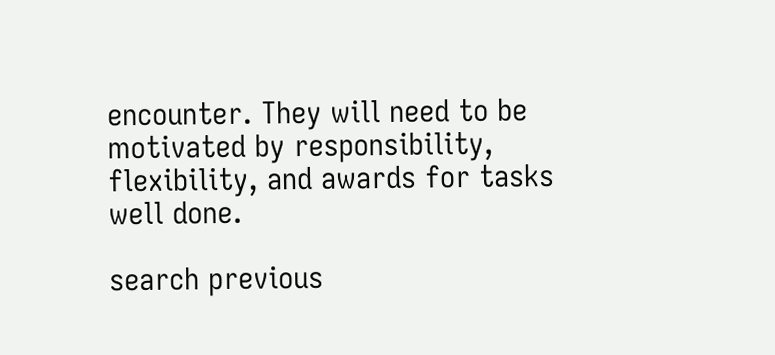encounter. They will need to be motivated by responsibility, flexibility, and awards for tasks well done.

search previous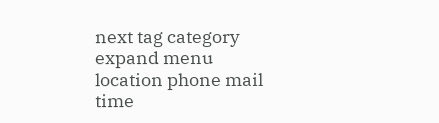next tag category expand menu location phone mail time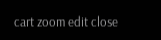cart zoom edit close